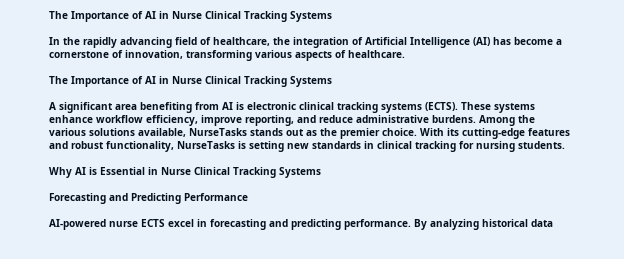The Importance of AI in Nurse Clinical Tracking Systems

In the rapidly advancing field of healthcare, the integration of Artificial Intelligence (AI) has become a cornerstone of innovation, transforming various aspects of healthcare.

The Importance of AI in Nurse Clinical Tracking Systems

A significant area benefiting from AI is electronic clinical tracking systems (ECTS). These systems enhance workflow efficiency, improve reporting, and reduce administrative burdens. Among the various solutions available, NurseTasks stands out as the premier choice. With its cutting-edge features and robust functionality, NurseTasks is setting new standards in clinical tracking for nursing students.

Why AI is Essential in Nurse Clinical Tracking Systems

Forecasting and Predicting Performance

AI-powered nurse ECTS excel in forecasting and predicting performance. By analyzing historical data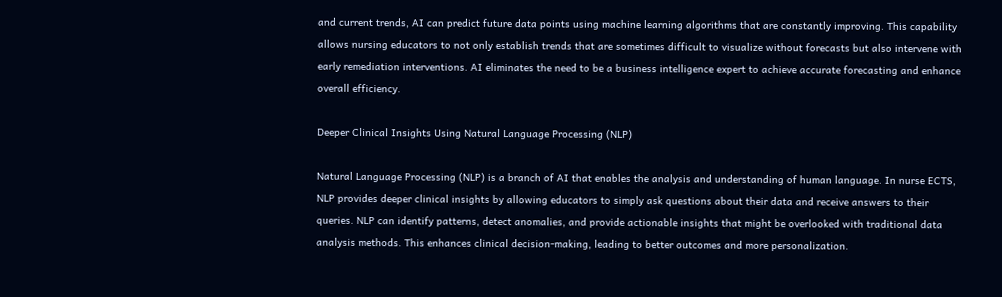and current trends, AI can predict future data points using machine learning algorithms that are constantly improving. This capability allows nursing educators to not only establish trends that are sometimes difficult to visualize without forecasts but also intervene with early remediation interventions. AI eliminates the need to be a business intelligence expert to achieve accurate forecasting and enhance overall efficiency.

Deeper Clinical Insights Using Natural Language Processing (NLP)

Natural Language Processing (NLP) is a branch of AI that enables the analysis and understanding of human language. In nurse ECTS, NLP provides deeper clinical insights by allowing educators to simply ask questions about their data and receive answers to their queries. NLP can identify patterns, detect anomalies, and provide actionable insights that might be overlooked with traditional data analysis methods. This enhances clinical decision-making, leading to better outcomes and more personalization.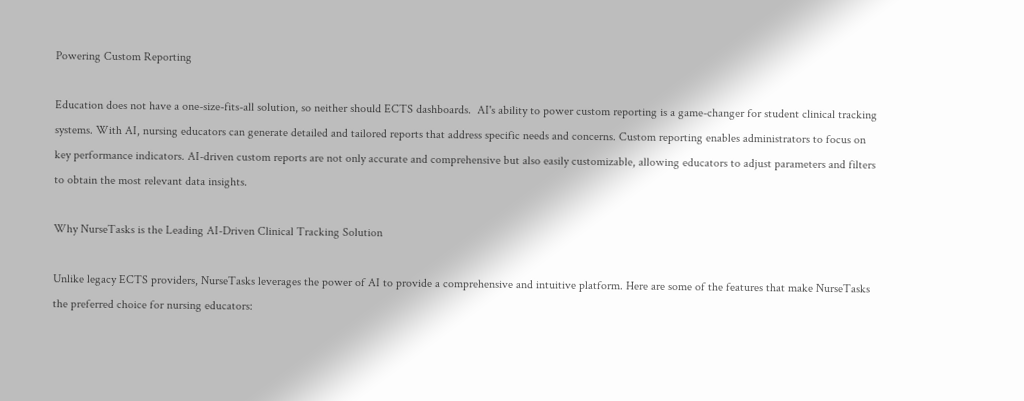Powering Custom Reporting

Education does not have a one-size-fits-all solution, so neither should ECTS dashboards.  AI's ability to power custom reporting is a game-changer for student clinical tracking systems. With AI, nursing educators can generate detailed and tailored reports that address specific needs and concerns. Custom reporting enables administrators to focus on key performance indicators. AI-driven custom reports are not only accurate and comprehensive but also easily customizable, allowing educators to adjust parameters and filters to obtain the most relevant data insights.

Why NurseTasks is the Leading AI-Driven Clinical Tracking Solution

Unlike legacy ECTS providers, NurseTasks leverages the power of AI to provide a comprehensive and intuitive platform. Here are some of the features that make NurseTasks the preferred choice for nursing educators: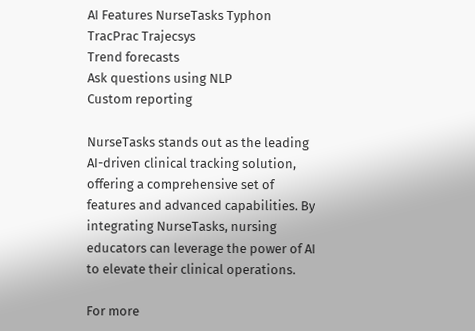AI Features NurseTasks Typhon TracPrac Trajecsys
Trend forecasts
Ask questions using NLP
Custom reporting

NurseTasks stands out as the leading AI-driven clinical tracking solution, offering a comprehensive set of features and advanced capabilities. By integrating NurseTasks, nursing educators can leverage the power of AI to elevate their clinical operations.

For more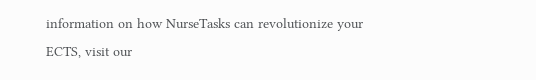information on how NurseTasks can revolutionize your ECTS, visit our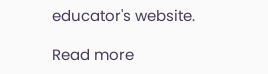educator's website.

Read more